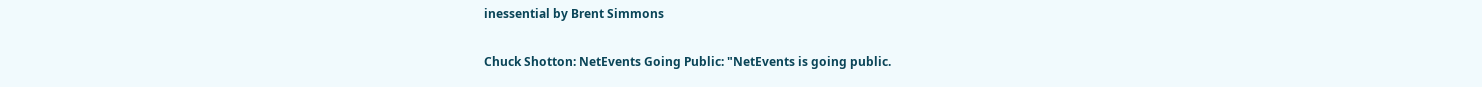inessential by Brent Simmons


Chuck Shotton: NetEvents Going Public: "NetEvents is going public.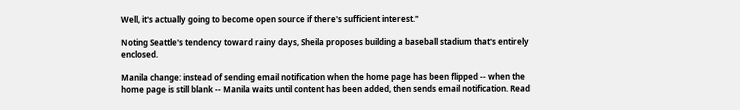Well, it's actually going to become open source if there's sufficient interest."

Noting Seattle's tendency toward rainy days, Sheila proposes building a baseball stadium that's entirely enclosed.

Manila change: instead of sending email notification when the home page has been flipped -- when the home page is still blank -- Manila waits until content has been added, then sends email notification. Read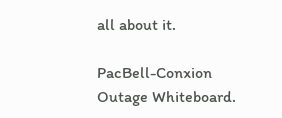all about it.

PacBell-Conxion Outage Whiteboard.